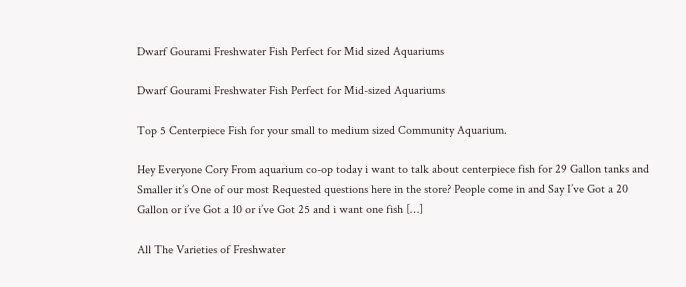Dwarf Gourami Freshwater Fish Perfect for Mid sized Aquariums

Dwarf Gourami Freshwater Fish Perfect for Mid-sized Aquariums

Top 5 Centerpiece Fish for your small to medium sized Community Aquarium.

Hey Everyone Cory From aquarium co-op today i want to talk about centerpiece fish for 29 Gallon tanks and Smaller it’s One of our most Requested questions here in the store? People come in and Say I’ve Got a 20 Gallon or i’ve Got a 10 or i’ve Got 25 and i want one fish […]

All The Varieties of Freshwater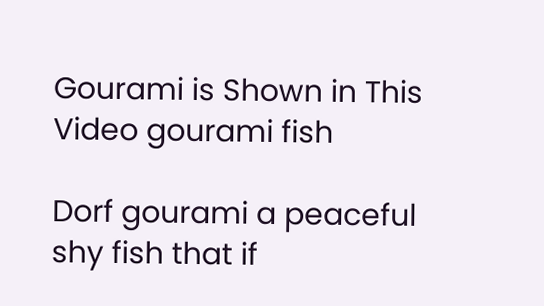Gourami is Shown in This Video gourami fish

Dorf gourami a peaceful shy fish that if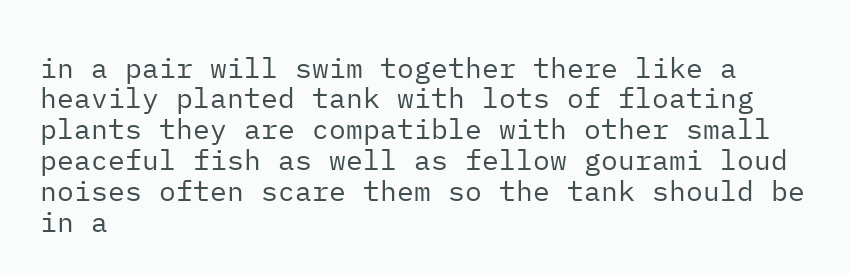in a pair will swim together there like a heavily planted tank with lots of floating plants they are compatible with other small peaceful fish as well as fellow gourami loud noises often scare them so the tank should be in a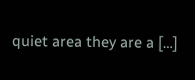quiet area they are a […]